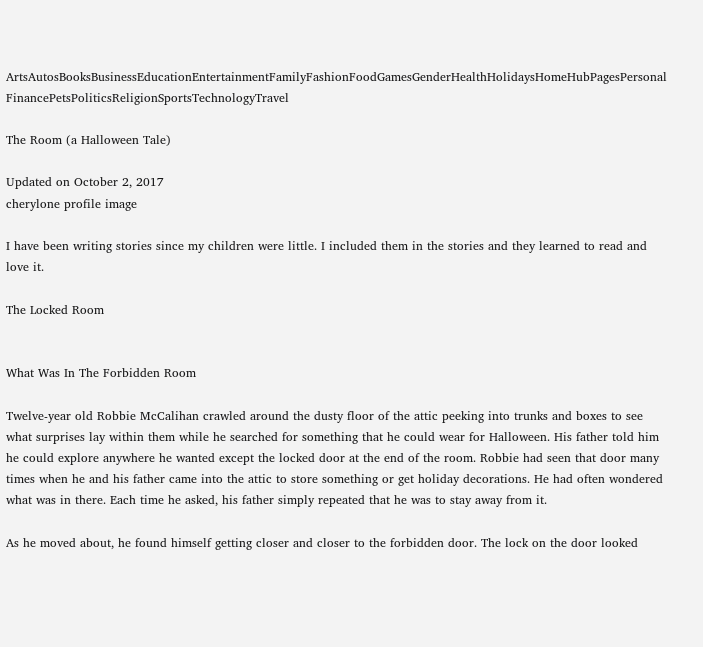ArtsAutosBooksBusinessEducationEntertainmentFamilyFashionFoodGamesGenderHealthHolidaysHomeHubPagesPersonal FinancePetsPoliticsReligionSportsTechnologyTravel

The Room (a Halloween Tale)

Updated on October 2, 2017
cherylone profile image

I have been writing stories since my children were little. I included them in the stories and they learned to read and love it.

The Locked Room


What Was In The Forbidden Room

Twelve-year old Robbie McCalihan crawled around the dusty floor of the attic peeking into trunks and boxes to see what surprises lay within them while he searched for something that he could wear for Halloween. His father told him he could explore anywhere he wanted except the locked door at the end of the room. Robbie had seen that door many times when he and his father came into the attic to store something or get holiday decorations. He had often wondered what was in there. Each time he asked, his father simply repeated that he was to stay away from it.

As he moved about, he found himself getting closer and closer to the forbidden door. The lock on the door looked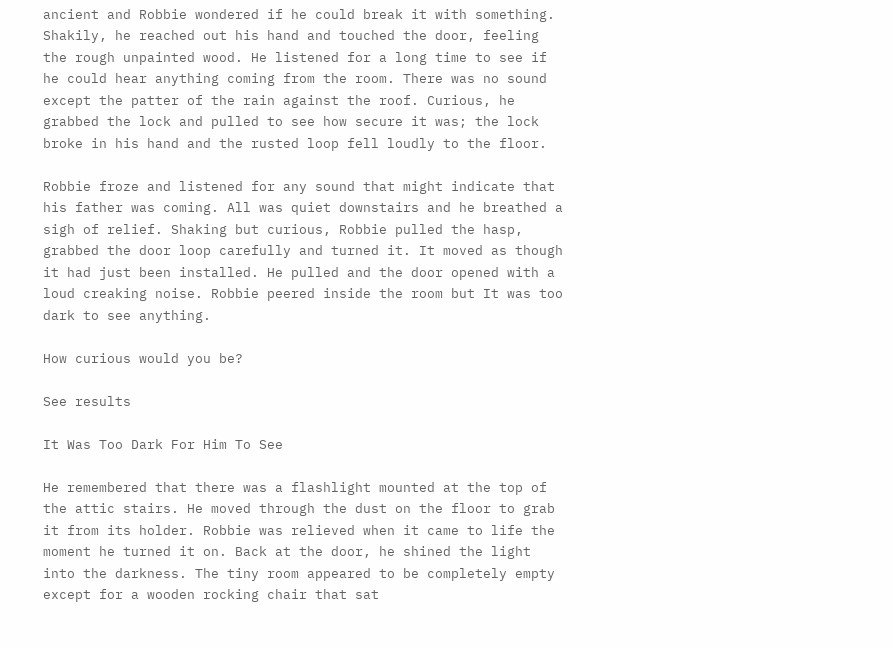ancient and Robbie wondered if he could break it with something. Shakily, he reached out his hand and touched the door, feeling the rough unpainted wood. He listened for a long time to see if he could hear anything coming from the room. There was no sound except the patter of the rain against the roof. Curious, he grabbed the lock and pulled to see how secure it was; the lock broke in his hand and the rusted loop fell loudly to the floor.

Robbie froze and listened for any sound that might indicate that his father was coming. All was quiet downstairs and he breathed a sigh of relief. Shaking but curious, Robbie pulled the hasp, grabbed the door loop carefully and turned it. It moved as though it had just been installed. He pulled and the door opened with a loud creaking noise. Robbie peered inside the room but It was too dark to see anything.

How curious would you be?

See results

It Was Too Dark For Him To See

He remembered that there was a flashlight mounted at the top of the attic stairs. He moved through the dust on the floor to grab it from its holder. Robbie was relieved when it came to life the moment he turned it on. Back at the door, he shined the light into the darkness. The tiny room appeared to be completely empty except for a wooden rocking chair that sat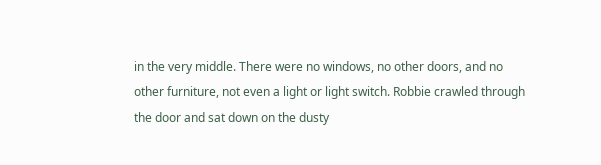in the very middle. There were no windows, no other doors, and no other furniture, not even a light or light switch. Robbie crawled through the door and sat down on the dusty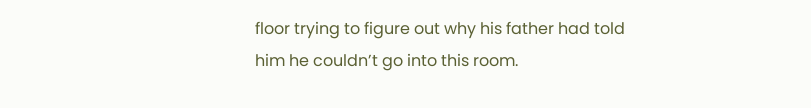floor trying to figure out why his father had told him he couldn’t go into this room.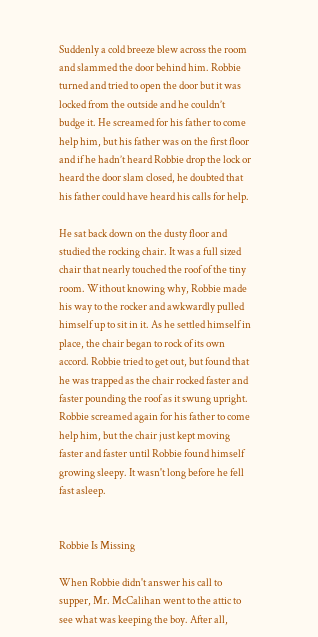Suddenly a cold breeze blew across the room and slammed the door behind him. Robbie turned and tried to open the door but it was locked from the outside and he couldn’t budge it. He screamed for his father to come help him, but his father was on the first floor and if he hadn’t heard Robbie drop the lock or heard the door slam closed, he doubted that his father could have heard his calls for help.

He sat back down on the dusty floor and studied the rocking chair. It was a full sized chair that nearly touched the roof of the tiny room. Without knowing why, Robbie made his way to the rocker and awkwardly pulled himself up to sit in it. As he settled himself in place, the chair began to rock of its own accord. Robbie tried to get out, but found that he was trapped as the chair rocked faster and faster pounding the roof as it swung upright. Robbie screamed again for his father to come help him, but the chair just kept moving faster and faster until Robbie found himself growing sleepy. It wasn't long before he fell fast asleep.


Robbie Is Missing

When Robbie didn't answer his call to supper, Mr. McCalihan went to the attic to see what was keeping the boy. After all,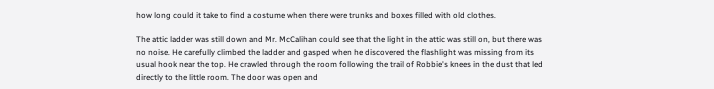how long could it take to find a costume when there were trunks and boxes filled with old clothes.

The attic ladder was still down and Mr. McCalihan could see that the light in the attic was still on, but there was no noise. He carefully climbed the ladder and gasped when he discovered the flashlight was missing from its usual hook near the top. He crawled through the room following the trail of Robbie's knees in the dust that led directly to the little room. The door was open and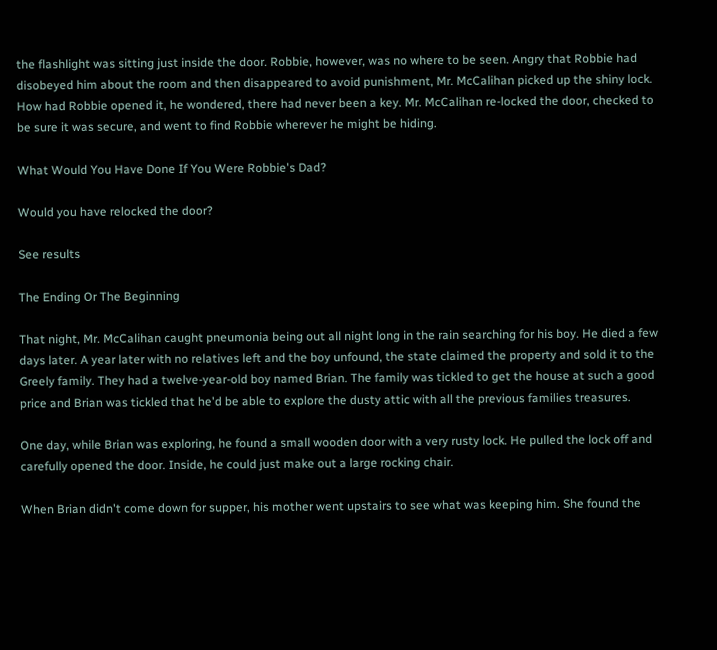the flashlight was sitting just inside the door. Robbie, however, was no where to be seen. Angry that Robbie had disobeyed him about the room and then disappeared to avoid punishment, Mr. McCalihan picked up the shiny lock. How had Robbie opened it, he wondered, there had never been a key. Mr. McCalihan re-locked the door, checked to be sure it was secure, and went to find Robbie wherever he might be hiding.

What Would You Have Done If You Were Robbie's Dad?

Would you have relocked the door?

See results

The Ending Or The Beginning

That night, Mr. McCalihan caught pneumonia being out all night long in the rain searching for his boy. He died a few days later. A year later with no relatives left and the boy unfound, the state claimed the property and sold it to the Greely family. They had a twelve-year-old boy named Brian. The family was tickled to get the house at such a good price and Brian was tickled that he'd be able to explore the dusty attic with all the previous families treasures.

One day, while Brian was exploring, he found a small wooden door with a very rusty lock. He pulled the lock off and carefully opened the door. Inside, he could just make out a large rocking chair.

When Brian didn't come down for supper, his mother went upstairs to see what was keeping him. She found the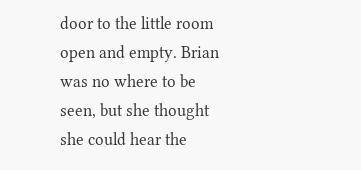door to the little room open and empty. Brian was no where to be seen, but she thought she could hear the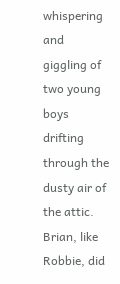whispering and giggling of two young boys drifting through the dusty air of the attic. Brian, like Robbie, did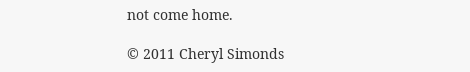not come home.

© 2011 Cheryl Simonds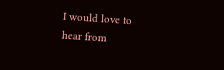I would love to hear from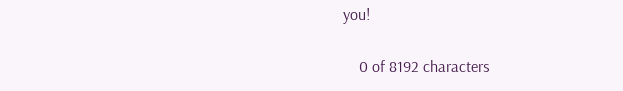you!

    0 of 8192 characters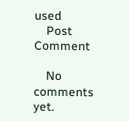used
    Post Comment

    No comments yet.